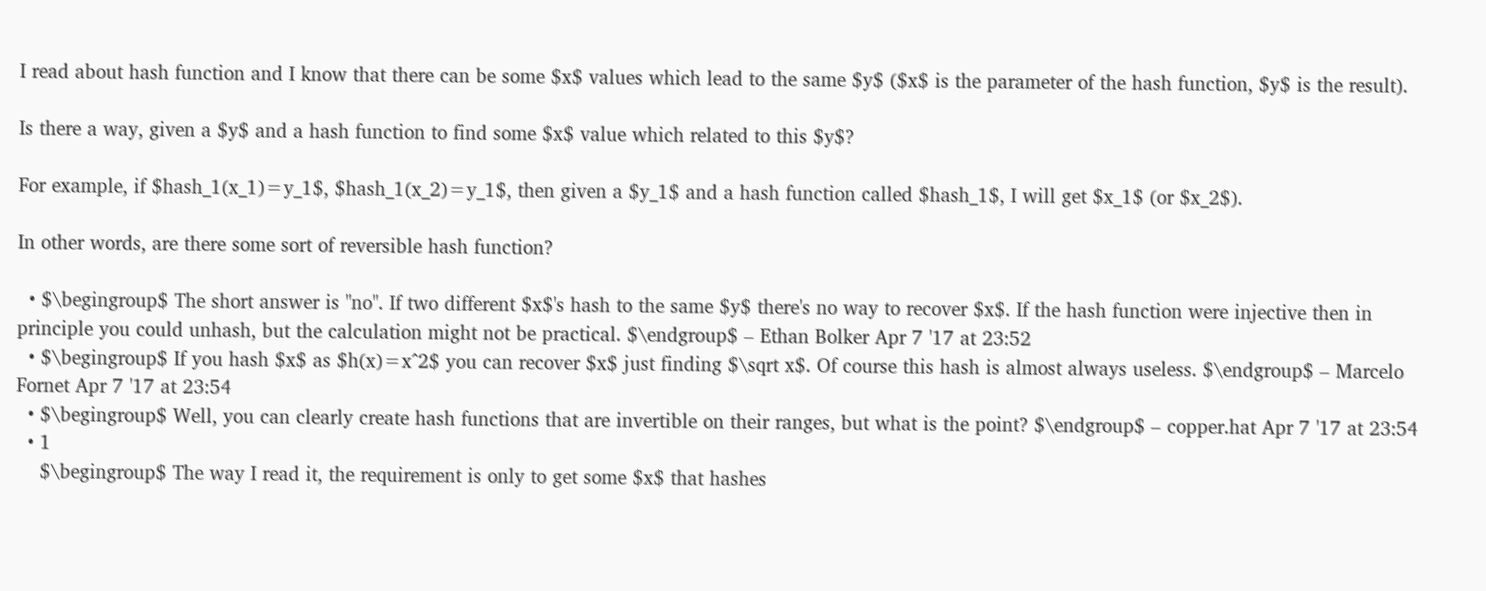I read about hash function and I know that there can be some $x$ values which lead to the same $y$ ($x$ is the parameter of the hash function, $y$ is the result).

Is there a way, given a $y$ and a hash function to find some $x$ value which related to this $y$?

For example, if $hash_1(x_1)=y_1$, $hash_1(x_2)=y_1$, then given a $y_1$ and a hash function called $hash_1$, I will get $x_1$ (or $x_2$).

In other words, are there some sort of reversible hash function?

  • $\begingroup$ The short answer is "no". If two different $x$'s hash to the same $y$ there's no way to recover $x$. If the hash function were injective then in principle you could unhash, but the calculation might not be practical. $\endgroup$ – Ethan Bolker Apr 7 '17 at 23:52
  • $\begingroup$ If you hash $x$ as $h(x)=x^2$ you can recover $x$ just finding $\sqrt x$. Of course this hash is almost always useless. $\endgroup$ – Marcelo Fornet Apr 7 '17 at 23:54
  • $\begingroup$ Well, you can clearly create hash functions that are invertible on their ranges, but what is the point? $\endgroup$ – copper.hat Apr 7 '17 at 23:54
  • 1
    $\begingroup$ The way I read it, the requirement is only to get some $x$ that hashes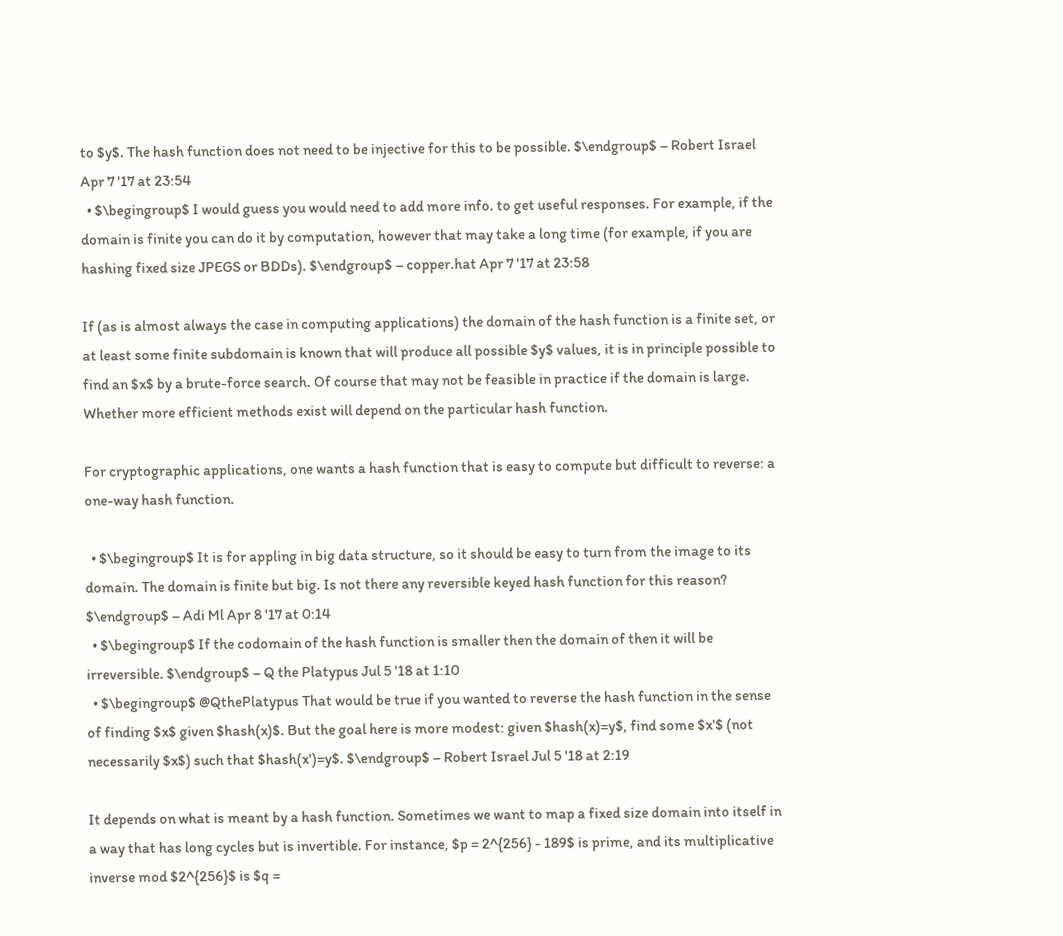to $y$. The hash function does not need to be injective for this to be possible. $\endgroup$ – Robert Israel Apr 7 '17 at 23:54
  • $\begingroup$ I would guess you would need to add more info. to get useful responses. For example, if the domain is finite you can do it by computation, however that may take a long time (for example, if you are hashing fixed size JPEGS or BDDs). $\endgroup$ – copper.hat Apr 7 '17 at 23:58

If (as is almost always the case in computing applications) the domain of the hash function is a finite set, or at least some finite subdomain is known that will produce all possible $y$ values, it is in principle possible to find an $x$ by a brute-force search. Of course that may not be feasible in practice if the domain is large. Whether more efficient methods exist will depend on the particular hash function.

For cryptographic applications, one wants a hash function that is easy to compute but difficult to reverse: a one-way hash function.

  • $\begingroup$ It is for appling in big data structure, so it should be easy to turn from the image to its domain. The domain is finite but big. Is not there any reversible keyed hash function for this reason? $\endgroup$ – Adi Ml Apr 8 '17 at 0:14
  • $\begingroup$ If the codomain of the hash function is smaller then the domain of then it will be irreversible. $\endgroup$ – Q the Platypus Jul 5 '18 at 1:10
  • $\begingroup$ @QthePlatypus That would be true if you wanted to reverse the hash function in the sense of finding $x$ given $hash(x)$. But the goal here is more modest: given $hash(x)=y$, find some $x'$ (not necessarily $x$) such that $hash(x')=y$. $\endgroup$ – Robert Israel Jul 5 '18 at 2:19

It depends on what is meant by a hash function. Sometimes we want to map a fixed size domain into itself in a way that has long cycles but is invertible. For instance, $p = 2^{256} - 189$ is prime, and its multiplicative inverse mod $2^{256}$ is $q =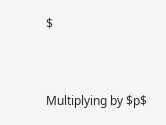$


Multiplying by $p$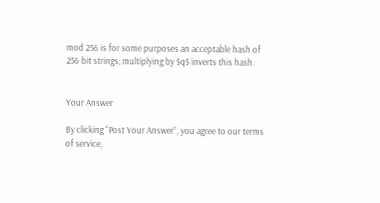mod 256 is for some purposes an acceptable hash of 256 bit strings; multiplying by $q$ inverts this hash.


Your Answer

By clicking “Post Your Answer”, you agree to our terms of service,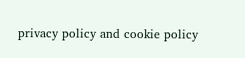privacy policy and cookie policy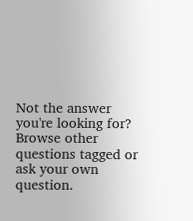Not the answer you're looking for? Browse other questions tagged or ask your own question.